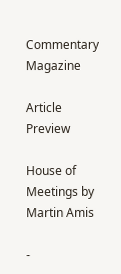Commentary Magazine

Article Preview

House of Meetings by Martin Amis

-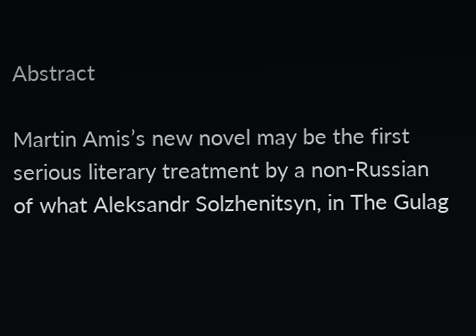Abstract

Martin Amis’s new novel may be the first serious literary treatment by a non-Russian of what Aleksandr Solzhenitsyn, in The Gulag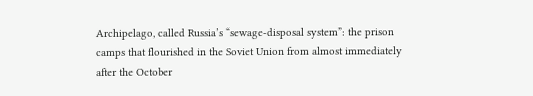Archipelago, called Russia’s “sewage-disposal system”: the prison camps that flourished in the Soviet Union from almost immediately after the October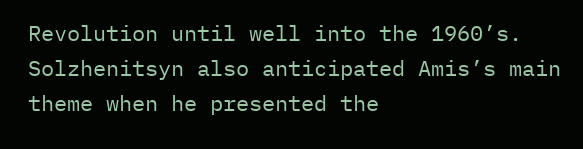Revolution until well into the 1960’s. Solzhenitsyn also anticipated Amis’s main theme when he presented the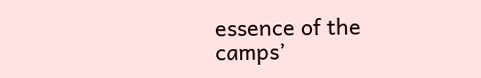essence of the camps’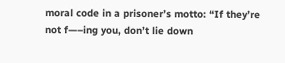moral code in a prisoner’s motto: “If they’re not f—–ing you, don’t lie down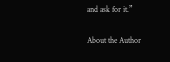and ask for it.”

About the Author